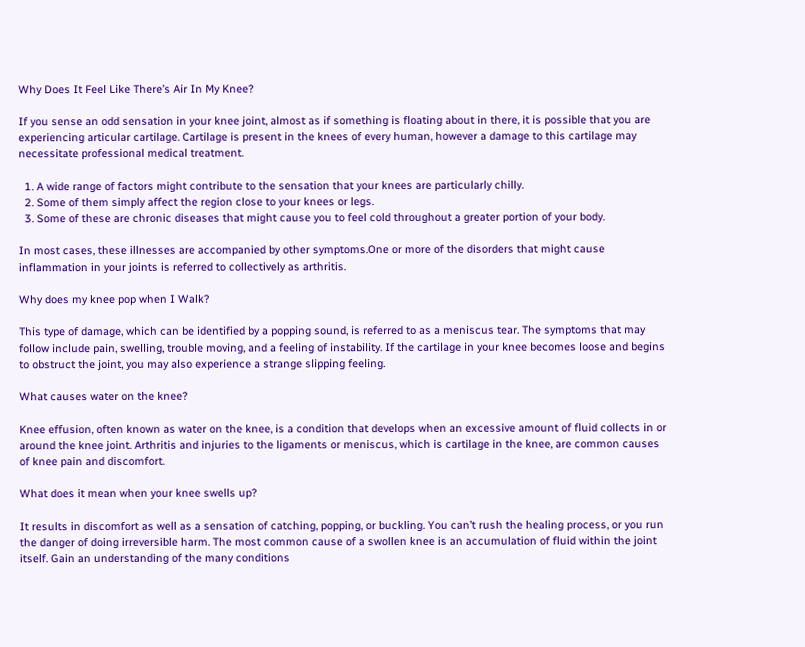Why Does It Feel Like There’s Air In My Knee?

If you sense an odd sensation in your knee joint, almost as if something is floating about in there, it is possible that you are experiencing articular cartilage. Cartilage is present in the knees of every human, however a damage to this cartilage may necessitate professional medical treatment.

  1. A wide range of factors might contribute to the sensation that your knees are particularly chilly.
  2. Some of them simply affect the region close to your knees or legs.
  3. Some of these are chronic diseases that might cause you to feel cold throughout a greater portion of your body.

In most cases, these illnesses are accompanied by other symptoms.One or more of the disorders that might cause inflammation in your joints is referred to collectively as arthritis.

Why does my knee pop when I Walk?

This type of damage, which can be identified by a popping sound, is referred to as a meniscus tear. The symptoms that may follow include pain, swelling, trouble moving, and a feeling of instability. If the cartilage in your knee becomes loose and begins to obstruct the joint, you may also experience a strange slipping feeling.

What causes water on the knee?

Knee effusion, often known as water on the knee, is a condition that develops when an excessive amount of fluid collects in or around the knee joint. Arthritis and injuries to the ligaments or meniscus, which is cartilage in the knee, are common causes of knee pain and discomfort.

What does it mean when your knee swells up?

It results in discomfort as well as a sensation of catching, popping, or buckling. You can’t rush the healing process, or you run the danger of doing irreversible harm. The most common cause of a swollen knee is an accumulation of fluid within the joint itself. Gain an understanding of the many conditions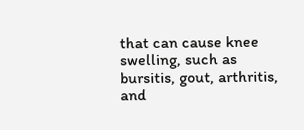that can cause knee swelling, such as bursitis, gout, arthritis, and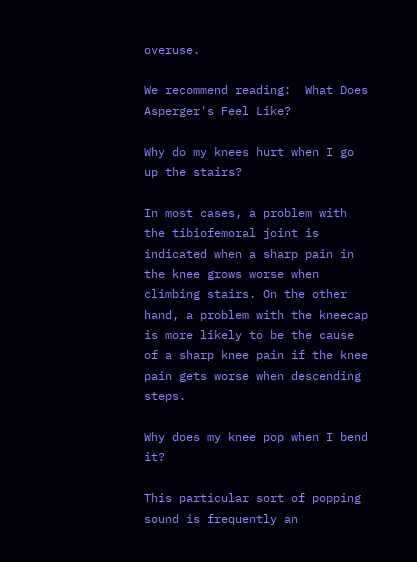overuse.

We recommend reading:  What Does Asperger's Feel Like?

Why do my knees hurt when I go up the stairs?

In most cases, a problem with the tibiofemoral joint is indicated when a sharp pain in the knee grows worse when climbing stairs. On the other hand, a problem with the kneecap is more likely to be the cause of a sharp knee pain if the knee pain gets worse when descending steps.

Why does my knee pop when I bend it?

This particular sort of popping sound is frequently an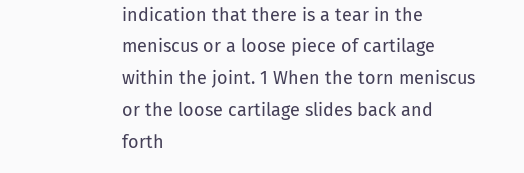indication that there is a tear in the meniscus or a loose piece of cartilage within the joint. 1 When the torn meniscus or the loose cartilage slides back and forth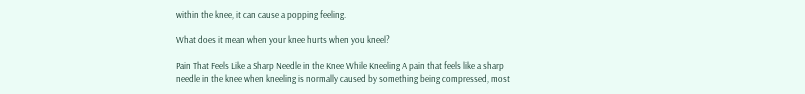within the knee, it can cause a popping feeling.

What does it mean when your knee hurts when you kneel?

Pain That Feels Like a Sharp Needle in the Knee While Kneeling A pain that feels like a sharp needle in the knee when kneeling is normally caused by something being compressed, most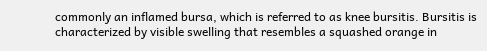commonly an inflamed bursa, which is referred to as knee bursitis. Bursitis is characterized by visible swelling that resembles a squashed orange in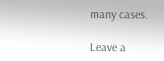many cases.

Leave a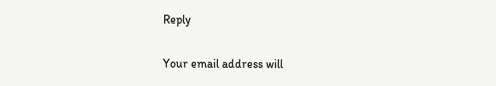Reply

Your email address will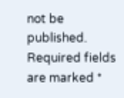not be published. Required fields are marked *